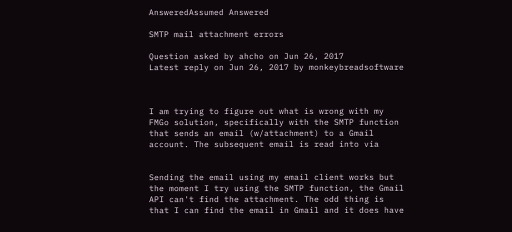AnsweredAssumed Answered

SMTP mail attachment errors

Question asked by ahcho on Jun 26, 2017
Latest reply on Jun 26, 2017 by monkeybreadsoftware



I am trying to figure out what is wrong with my FMGo solution, specifically with the SMTP function that sends an email (w/attachment) to a Gmail account. The subsequent email is read into via


Sending the email using my email client works but the moment I try using the SMTP function, the Gmail API can't find the attachment. The odd thing is that I can find the email in Gmail and it does have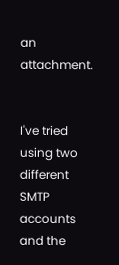an attachment.


I've tried using two different SMTP accounts and the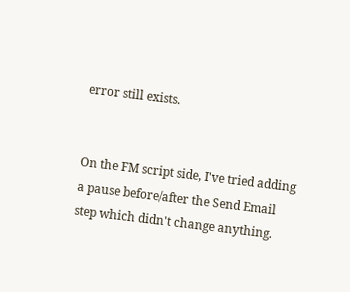error still exists.


On the FM script side, I've tried adding a pause before/after the Send Email step which didn't change anything.